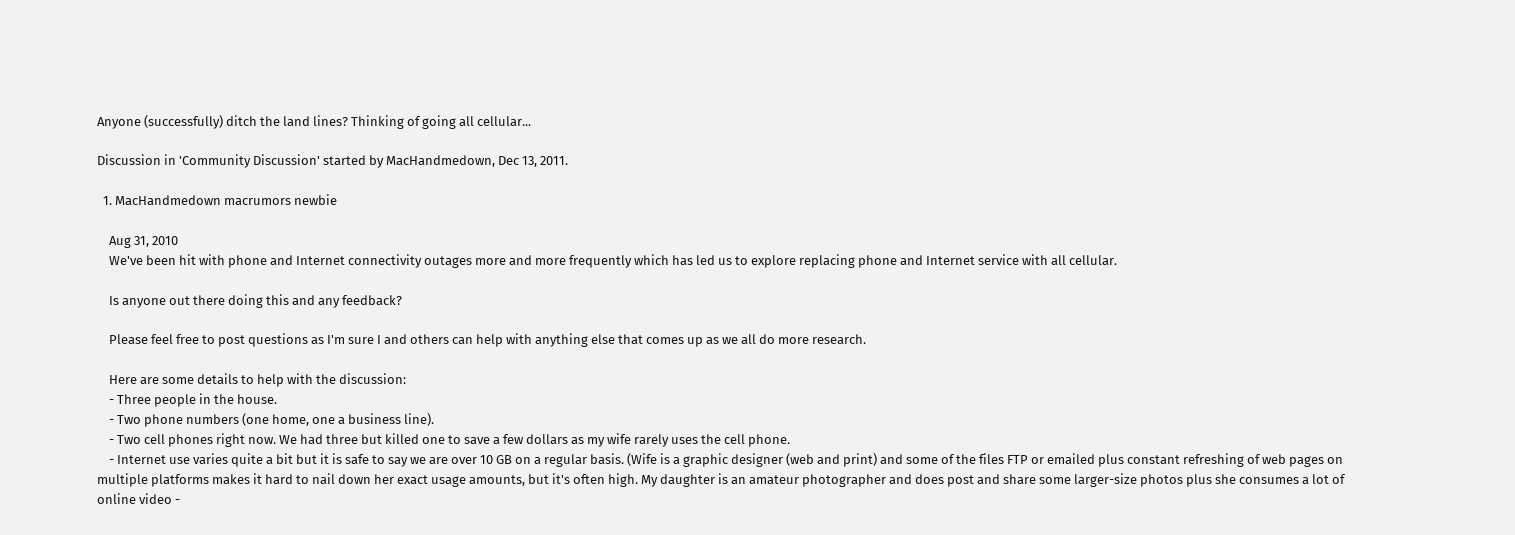Anyone (successfully) ditch the land lines? Thinking of going all cellular...

Discussion in 'Community Discussion' started by MacHandmedown, Dec 13, 2011.

  1. MacHandmedown macrumors newbie

    Aug 31, 2010
    We've been hit with phone and Internet connectivity outages more and more frequently which has led us to explore replacing phone and Internet service with all cellular.

    Is anyone out there doing this and any feedback?

    Please feel free to post questions as I'm sure I and others can help with anything else that comes up as we all do more research.

    Here are some details to help with the discussion:
    - Three people in the house.
    - Two phone numbers (one home, one a business line).
    - Two cell phones right now. We had three but killed one to save a few dollars as my wife rarely uses the cell phone.
    - Internet use varies quite a bit but it is safe to say we are over 10 GB on a regular basis. (Wife is a graphic designer (web and print) and some of the files FTP or emailed plus constant refreshing of web pages on multiple platforms makes it hard to nail down her exact usage amounts, but it's often high. My daughter is an amateur photographer and does post and share some larger-size photos plus she consumes a lot of online video -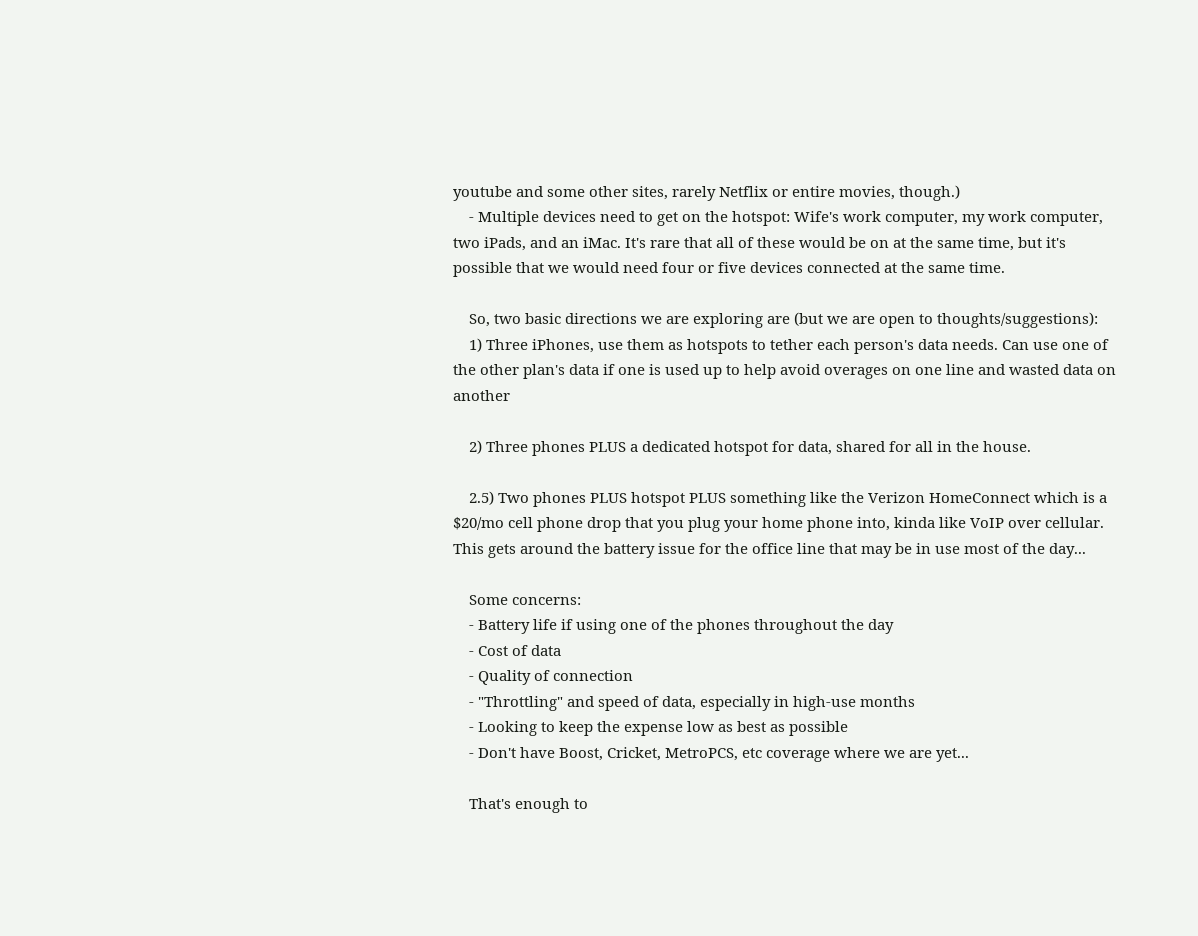youtube and some other sites, rarely Netflix or entire movies, though.)
    - Multiple devices need to get on the hotspot: Wife's work computer, my work computer, two iPads, and an iMac. It's rare that all of these would be on at the same time, but it's possible that we would need four or five devices connected at the same time.

    So, two basic directions we are exploring are (but we are open to thoughts/suggestions):
    1) Three iPhones, use them as hotspots to tether each person's data needs. Can use one of the other plan's data if one is used up to help avoid overages on one line and wasted data on another

    2) Three phones PLUS a dedicated hotspot for data, shared for all in the house.

    2.5) Two phones PLUS hotspot PLUS something like the Verizon HomeConnect which is a $20/mo cell phone drop that you plug your home phone into, kinda like VoIP over cellular. This gets around the battery issue for the office line that may be in use most of the day...

    Some concerns:
    - Battery life if using one of the phones throughout the day
    - Cost of data
    - Quality of connection
    - "Throttling" and speed of data, especially in high-use months
    - Looking to keep the expense low as best as possible
    - Don't have Boost, Cricket, MetroPCS, etc coverage where we are yet...

    That's enough to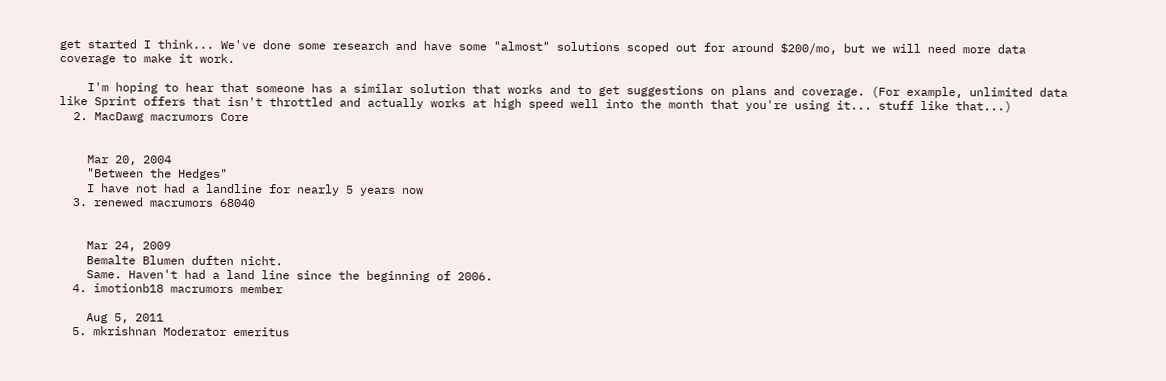get started I think... We've done some research and have some "almost" solutions scoped out for around $200/mo, but we will need more data coverage to make it work.

    I'm hoping to hear that someone has a similar solution that works and to get suggestions on plans and coverage. (For example, unlimited data like Sprint offers that isn't throttled and actually works at high speed well into the month that you're using it... stuff like that...)
  2. MacDawg macrumors Core


    Mar 20, 2004
    "Between the Hedges"
    I have not had a landline for nearly 5 years now
  3. renewed macrumors 68040


    Mar 24, 2009
    Bemalte Blumen duften nicht.
    Same. Haven't had a land line since the beginning of 2006.
  4. imotionb18 macrumors member

    Aug 5, 2011
  5. mkrishnan Moderator emeritus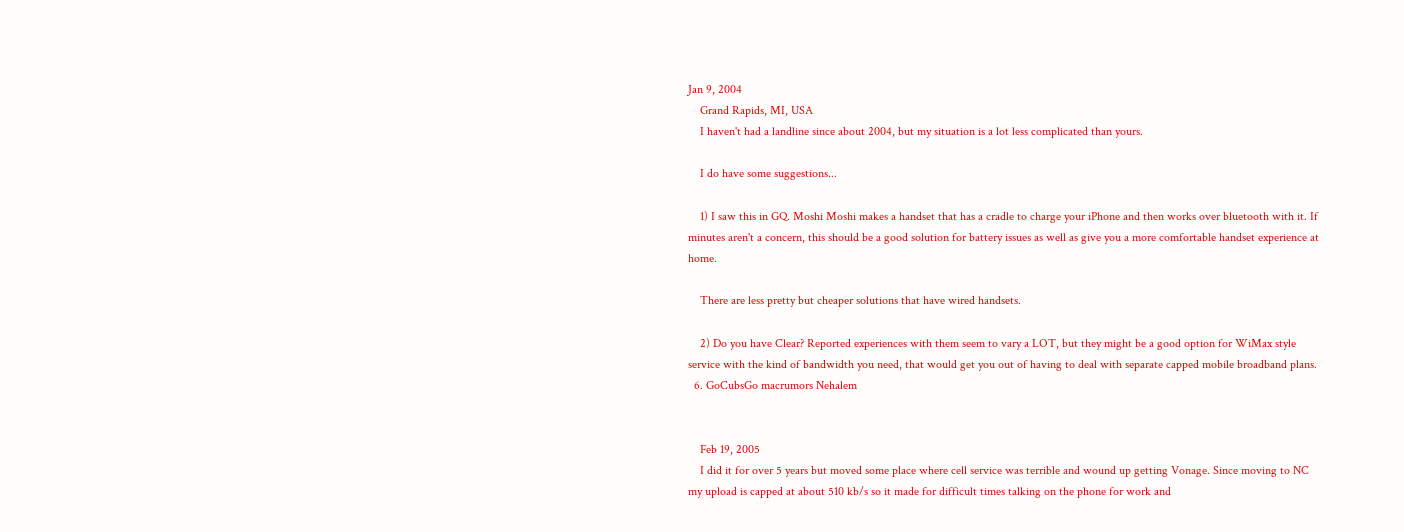Jan 9, 2004
    Grand Rapids, MI, USA
    I haven't had a landline since about 2004, but my situation is a lot less complicated than yours.

    I do have some suggestions...

    1) I saw this in GQ. Moshi Moshi makes a handset that has a cradle to charge your iPhone and then works over bluetooth with it. If minutes aren't a concern, this should be a good solution for battery issues as well as give you a more comfortable handset experience at home.

    There are less pretty but cheaper solutions that have wired handsets.

    2) Do you have Clear? Reported experiences with them seem to vary a LOT, but they might be a good option for WiMax style service with the kind of bandwidth you need, that would get you out of having to deal with separate capped mobile broadband plans.
  6. GoCubsGo macrumors Nehalem


    Feb 19, 2005
    I did it for over 5 years but moved some place where cell service was terrible and wound up getting Vonage. Since moving to NC my upload is capped at about 510 kb/s so it made for difficult times talking on the phone for work and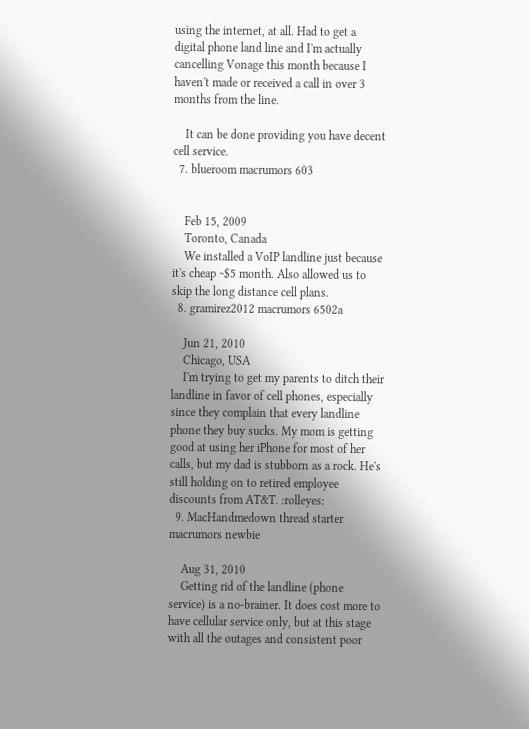using the internet, at all. Had to get a digital phone land line and I'm actually cancelling Vonage this month because I haven't made or received a call in over 3 months from the line.

    It can be done providing you have decent cell service.
  7. blueroom macrumors 603


    Feb 15, 2009
    Toronto, Canada
    We installed a VoIP landline just because it's cheap ~$5 month. Also allowed us to skip the long distance cell plans.
  8. gramirez2012 macrumors 6502a

    Jun 21, 2010
    Chicago, USA
    I'm trying to get my parents to ditch their landline in favor of cell phones, especially since they complain that every landline phone they buy sucks. My mom is getting good at using her iPhone for most of her calls, but my dad is stubborn as a rock. He's still holding on to retired employee discounts from AT&T. :rolleyes:
  9. MacHandmedown thread starter macrumors newbie

    Aug 31, 2010
    Getting rid of the landline (phone service) is a no-brainer. It does cost more to have cellular service only, but at this stage with all the outages and consistent poor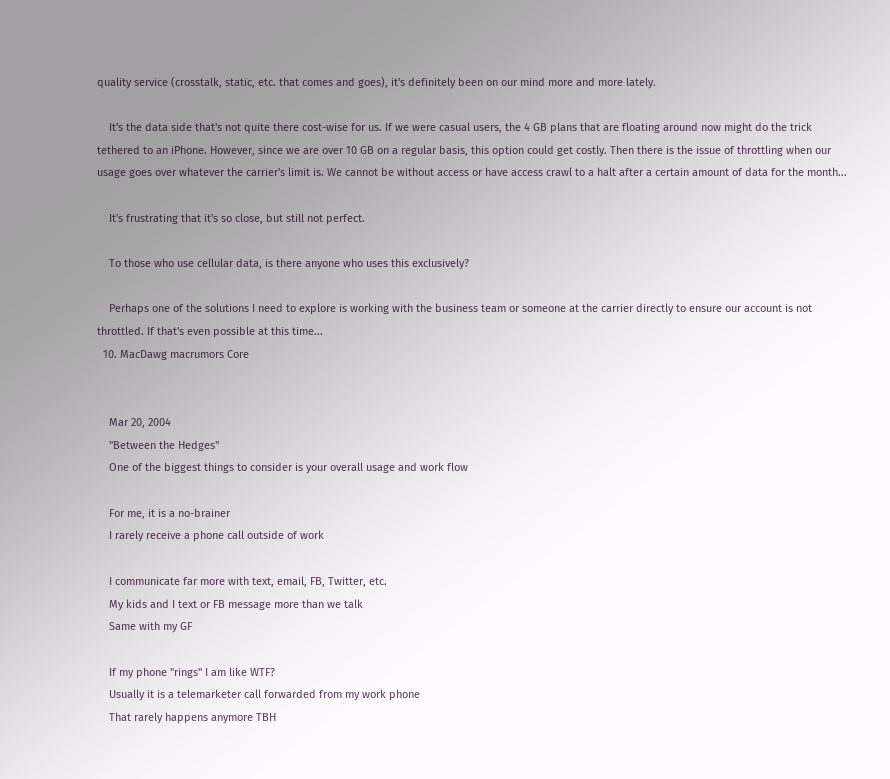quality service (crosstalk, static, etc. that comes and goes), it's definitely been on our mind more and more lately.

    It's the data side that's not quite there cost-wise for us. If we were casual users, the 4 GB plans that are floating around now might do the trick tethered to an iPhone. However, since we are over 10 GB on a regular basis, this option could get costly. Then there is the issue of throttling when our usage goes over whatever the carrier's limit is. We cannot be without access or have access crawl to a halt after a certain amount of data for the month...

    It's frustrating that it's so close, but still not perfect.

    To those who use cellular data, is there anyone who uses this exclusively?

    Perhaps one of the solutions I need to explore is working with the business team or someone at the carrier directly to ensure our account is not throttled. If that's even possible at this time...
  10. MacDawg macrumors Core


    Mar 20, 2004
    "Between the Hedges"
    One of the biggest things to consider is your overall usage and work flow

    For me, it is a no-brainer
    I rarely receive a phone call outside of work

    I communicate far more with text, email, FB, Twitter, etc.
    My kids and I text or FB message more than we talk
    Same with my GF

    If my phone "rings" I am like WTF?
    Usually it is a telemarketer call forwarded from my work phone
    That rarely happens anymore TBH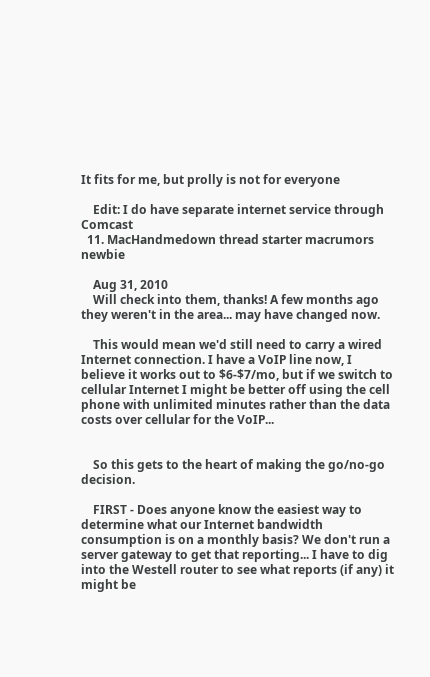It fits for me, but prolly is not for everyone

    Edit: I do have separate internet service through Comcast
  11. MacHandmedown thread starter macrumors newbie

    Aug 31, 2010
    Will check into them, thanks! A few months ago they weren't in the area... may have changed now.

    This would mean we'd still need to carry a wired Internet connection. I have a VoIP line now, I believe it works out to $6-$7/mo, but if we switch to cellular Internet I might be better off using the cell phone with unlimited minutes rather than the data costs over cellular for the VoIP...


    So this gets to the heart of making the go/no-go decision.

    FIRST - Does anyone know the easiest way to determine what our Internet bandwidth consumption is on a monthly basis? We don't run a server gateway to get that reporting... I have to dig into the Westell router to see what reports (if any) it might be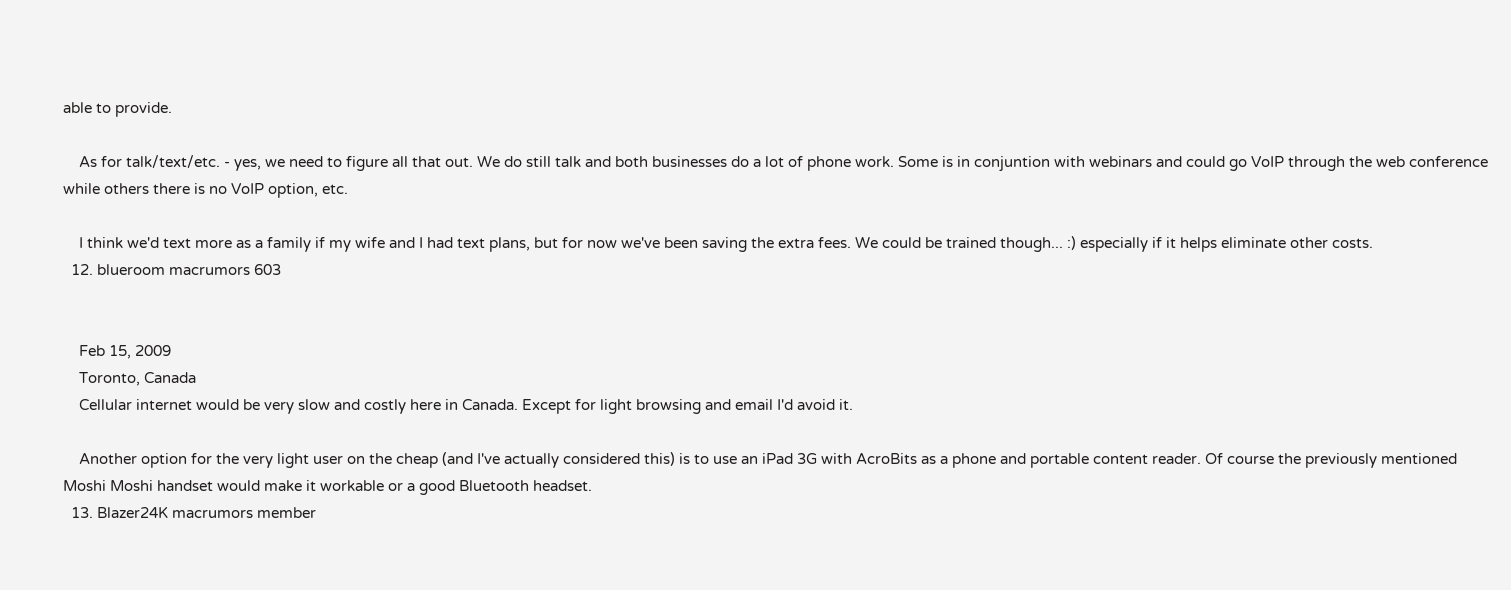able to provide.

    As for talk/text/etc. - yes, we need to figure all that out. We do still talk and both businesses do a lot of phone work. Some is in conjuntion with webinars and could go VoIP through the web conference while others there is no VoIP option, etc.

    I think we'd text more as a family if my wife and I had text plans, but for now we've been saving the extra fees. We could be trained though... :) especially if it helps eliminate other costs.
  12. blueroom macrumors 603


    Feb 15, 2009
    Toronto, Canada
    Cellular internet would be very slow and costly here in Canada. Except for light browsing and email I'd avoid it.

    Another option for the very light user on the cheap (and I've actually considered this) is to use an iPad 3G with AcroBits as a phone and portable content reader. Of course the previously mentioned Moshi Moshi handset would make it workable or a good Bluetooth headset.
  13. Blazer24K macrumors member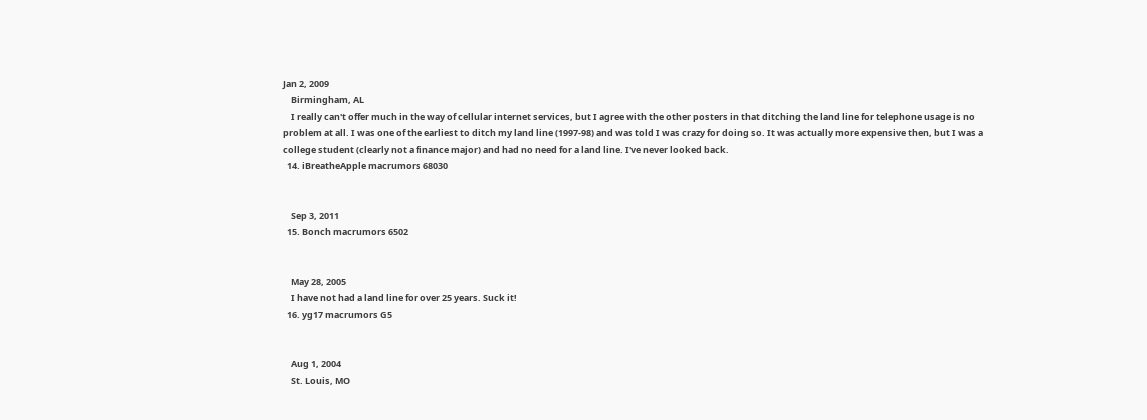Jan 2, 2009
    Birmingham, AL
    I really can't offer much in the way of cellular internet services, but I agree with the other posters in that ditching the land line for telephone usage is no problem at all. I was one of the earliest to ditch my land line (1997-98) and was told I was crazy for doing so. It was actually more expensive then, but I was a college student (clearly not a finance major) and had no need for a land line. I've never looked back.
  14. iBreatheApple macrumors 68030


    Sep 3, 2011
  15. Bonch macrumors 6502


    May 28, 2005
    I have not had a land line for over 25 years. Suck it!
  16. yg17 macrumors G5


    Aug 1, 2004
    St. Louis, MO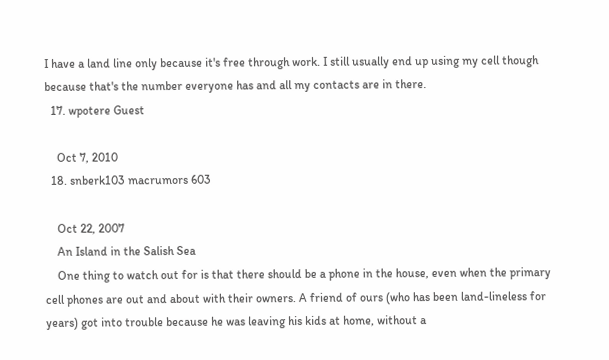I have a land line only because it's free through work. I still usually end up using my cell though because that's the number everyone has and all my contacts are in there.
  17. wpotere Guest

    Oct 7, 2010
  18. snberk103 macrumors 603

    Oct 22, 2007
    An Island in the Salish Sea
    One thing to watch out for is that there should be a phone in the house, even when the primary cell phones are out and about with their owners. A friend of ours (who has been land-lineless for years) got into trouble because he was leaving his kids at home, without a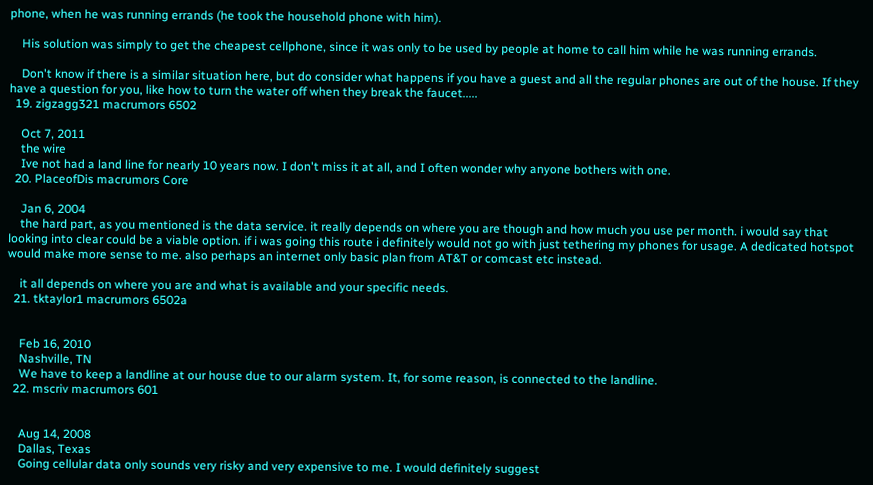phone, when he was running errands (he took the household phone with him).

    His solution was simply to get the cheapest cellphone, since it was only to be used by people at home to call him while he was running errands.

    Don't know if there is a similar situation here, but do consider what happens if you have a guest and all the regular phones are out of the house. If they have a question for you, like how to turn the water off when they break the faucet.....
  19. zigzagg321 macrumors 6502

    Oct 7, 2011
    the wire
    Ive not had a land line for nearly 10 years now. I don't miss it at all, and I often wonder why anyone bothers with one.
  20. PlaceofDis macrumors Core

    Jan 6, 2004
    the hard part, as you mentioned is the data service. it really depends on where you are though and how much you use per month. i would say that looking into clear could be a viable option. if i was going this route i definitely would not go with just tethering my phones for usage. A dedicated hotspot would make more sense to me. also perhaps an internet only basic plan from AT&T or comcast etc instead.

    it all depends on where you are and what is available and your specific needs.
  21. tktaylor1 macrumors 6502a


    Feb 16, 2010
    Nashville, TN
    We have to keep a landline at our house due to our alarm system. It, for some reason, is connected to the landline.
  22. mscriv macrumors 601


    Aug 14, 2008
    Dallas, Texas
    Going cellular data only sounds very risky and very expensive to me. I would definitely suggest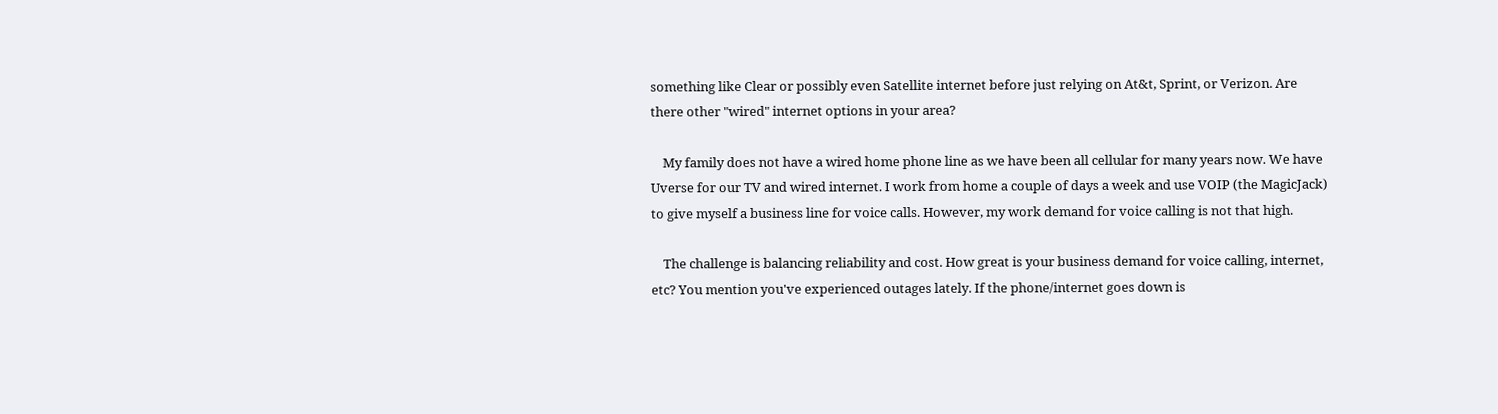something like Clear or possibly even Satellite internet before just relying on At&t, Sprint, or Verizon. Are there other "wired" internet options in your area?

    My family does not have a wired home phone line as we have been all cellular for many years now. We have Uverse for our TV and wired internet. I work from home a couple of days a week and use VOIP (the MagicJack) to give myself a business line for voice calls. However, my work demand for voice calling is not that high.

    The challenge is balancing reliability and cost. How great is your business demand for voice calling, internet, etc? You mention you've experienced outages lately. If the phone/internet goes down is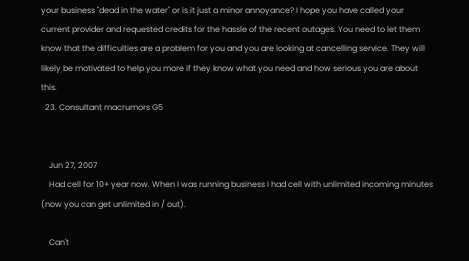your business "dead in the water" or is it just a minor annoyance? I hope you have called your current provider and requested credits for the hassle of the recent outages. You need to let them know that the difficulties are a problem for you and you are looking at cancelling service. They will likely be motivated to help you more if they know what you need and how serious you are about this.
  23. Consultant macrumors G5


    Jun 27, 2007
    Had cell for 10+ year now. When I was running business I had cell with unlimited incoming minutes (now you can get unlimited in / out).

    Can't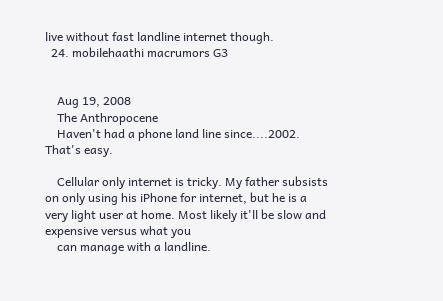live without fast landline internet though.
  24. mobilehaathi macrumors G3


    Aug 19, 2008
    The Anthropocene
    Haven't had a phone land line since....2002. That's easy.

    Cellular only internet is tricky. My father subsists on only using his iPhone for internet, but he is a very light user at home. Most likely it'll be slow and expensive versus what you
    can manage with a landline.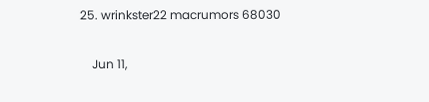25. wrinkster22 macrumors 68030


    Jun 11,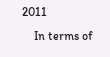2011
    In terms of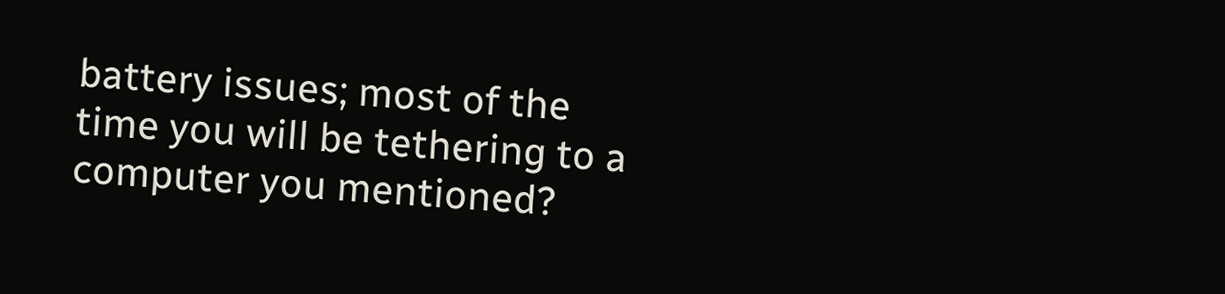battery issues; most of the time you will be tethering to a computer you mentioned?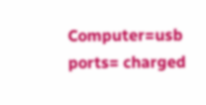Computer=usb ports= charged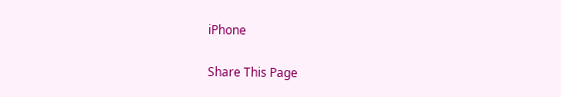iPhone

Share This Page